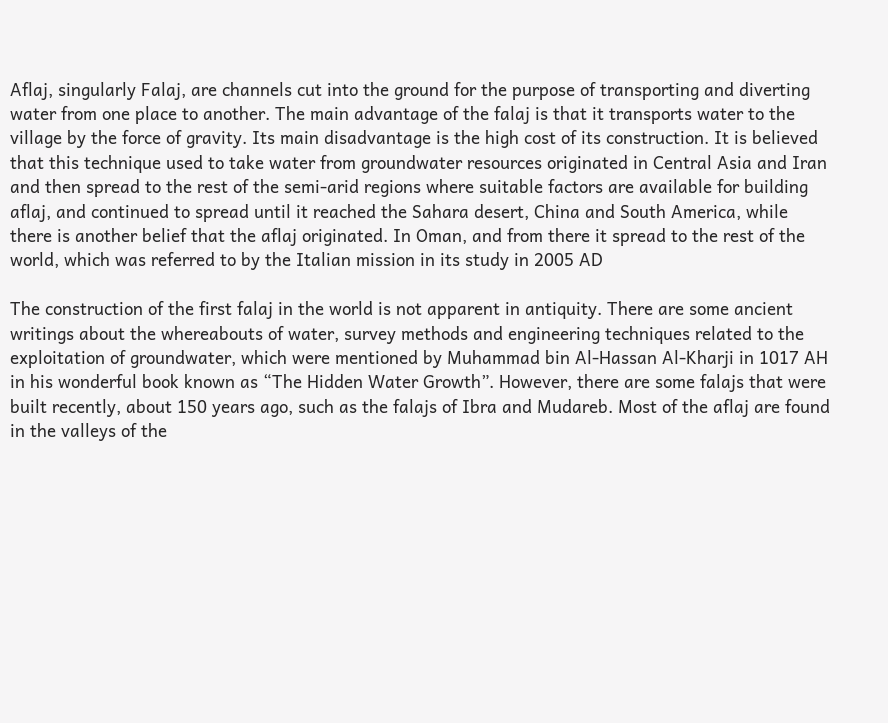Aflaj, singularly Falaj, are channels cut into the ground for the purpose of transporting and diverting water from one place to another. The main advantage of the falaj is that it transports water to the village by the force of gravity. Its main disadvantage is the high cost of its construction. It is believed that this technique used to take water from groundwater resources originated in Central Asia and Iran and then spread to the rest of the semi-arid regions where suitable factors are available for building aflaj, and continued to spread until it reached the Sahara desert, China and South America, while there is another belief that the aflaj originated. In Oman, and from there it spread to the rest of the world, which was referred to by the Italian mission in its study in 2005 AD

The construction of the first falaj in the world is not apparent in antiquity. There are some ancient writings about the whereabouts of water, survey methods and engineering techniques related to the exploitation of groundwater, which were mentioned by Muhammad bin Al-Hassan Al-Kharji in 1017 AH in his wonderful book known as “The Hidden Water Growth”. However, there are some falajs that were built recently, about 150 years ago, such as the falajs of Ibra and Mudareb. Most of the aflaj are found in the valleys of the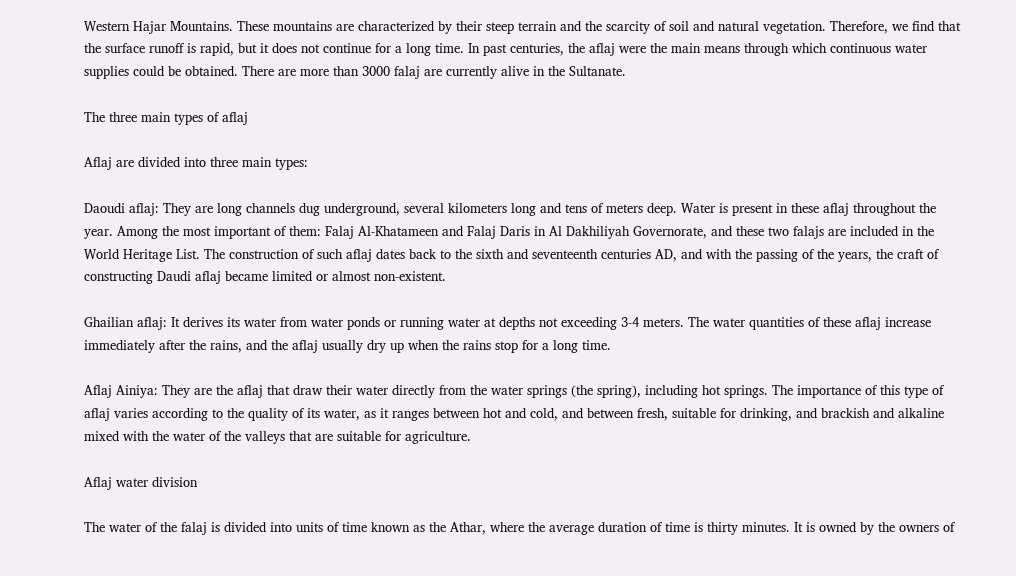Western Hajar Mountains. These mountains are characterized by their steep terrain and the scarcity of soil and natural vegetation. Therefore, we find that the surface runoff is rapid, but it does not continue for a long time. In past centuries, the aflaj were the main means through which continuous water supplies could be obtained. There are more than 3000 falaj are currently alive in the Sultanate.

The three main types of aflaj

Aflaj are divided into three main types:

Daoudi aflaj: They are long channels dug underground, several kilometers long and tens of meters deep. Water is present in these aflaj throughout the year. Among the most important of them: Falaj Al-Khatameen and Falaj Daris in Al Dakhiliyah Governorate, and these two falajs are included in the World Heritage List. The construction of such aflaj dates back to the sixth and seventeenth centuries AD, and with the passing of the years, the craft of constructing Daudi aflaj became limited or almost non-existent.

Ghailian aflaj: It derives its water from water ponds or running water at depths not exceeding 3-4 meters. The water quantities of these aflaj increase immediately after the rains, and the aflaj usually dry up when the rains stop for a long time.

Aflaj Ainiya: They are the aflaj that draw their water directly from the water springs (the spring), including hot springs. The importance of this type of aflaj varies according to the quality of its water, as it ranges between hot and cold, and between fresh, suitable for drinking, and brackish and alkaline mixed with the water of the valleys that are suitable for agriculture.

Aflaj water division

The water of the falaj is divided into units of time known as the Athar, where the average duration of time is thirty minutes. It is owned by the owners of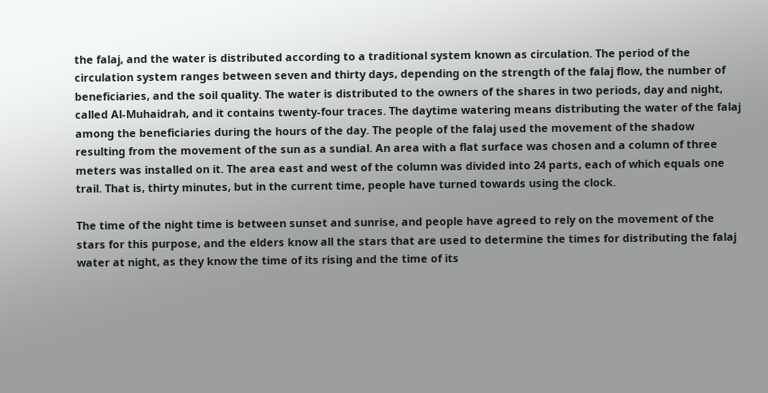the falaj, and the water is distributed according to a traditional system known as circulation. The period of the circulation system ranges between seven and thirty days, depending on the strength of the falaj flow, the number of beneficiaries, and the soil quality. The water is distributed to the owners of the shares in two periods, day and night, called Al-Muhaidrah, and it contains twenty-four traces. The daytime watering means distributing the water of the falaj among the beneficiaries during the hours of the day. The people of the falaj used the movement of the shadow resulting from the movement of the sun as a sundial. An area with a flat surface was chosen and a column of three meters was installed on it. The area east and west of the column was divided into 24 parts, each of which equals one trail. That is, thirty minutes, but in the current time, people have turned towards using the clock.

The time of the night time is between sunset and sunrise, and people have agreed to rely on the movement of the stars for this purpose, and the elders know all the stars that are used to determine the times for distributing the falaj water at night, as they know the time of its rising and the time of its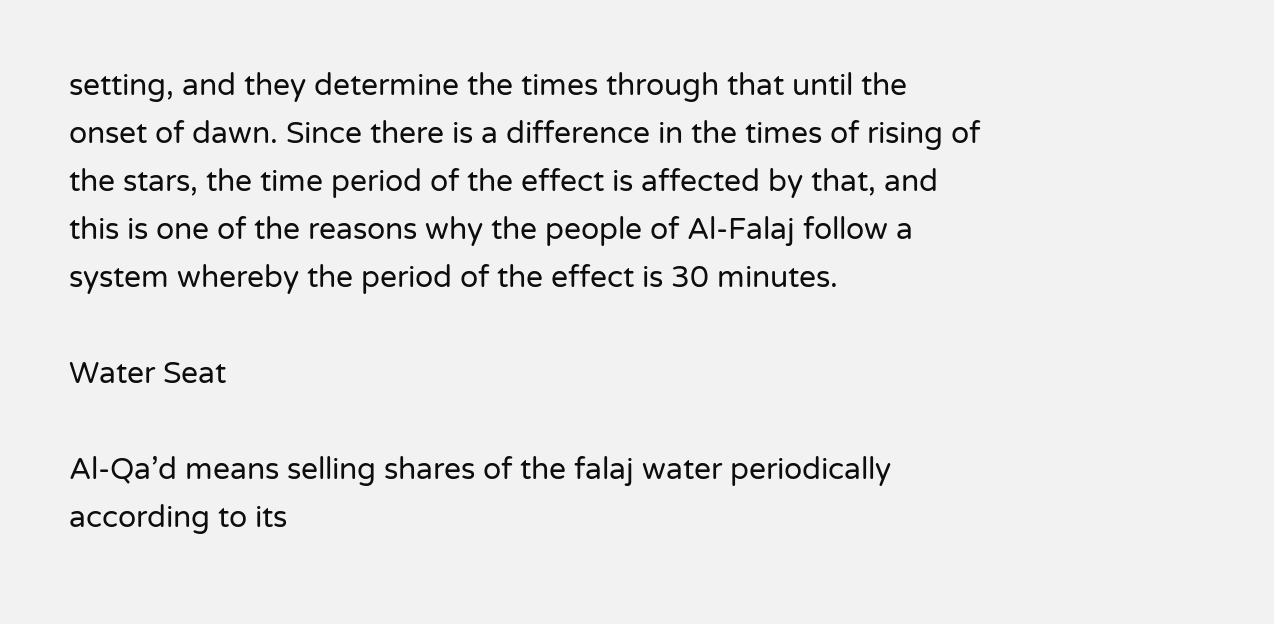setting, and they determine the times through that until the onset of dawn. Since there is a difference in the times of rising of the stars, the time period of the effect is affected by that, and this is one of the reasons why the people of Al-Falaj follow a system whereby the period of the effect is 30 minutes.

Water Seat

Al-Qa’d means selling shares of the falaj water periodically according to its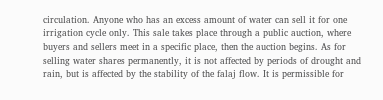circulation. Anyone who has an excess amount of water can sell it for one irrigation cycle only. This sale takes place through a public auction, where buyers and sellers meet in a specific place, then the auction begins. As for selling water shares permanently, it is not affected by periods of drought and rain, but is affected by the stability of the falaj flow. It is permissible for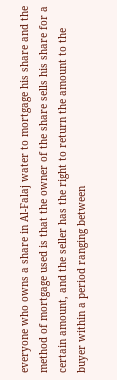everyone who owns a share in Al-Falaj water to mortgage his share and the method of mortgage used is that the owner of the share sells his share for a certain amount, and the seller has the right to return the amount to the buyer within a period ranging between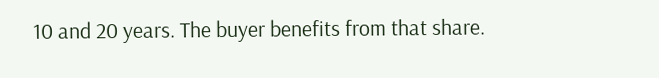10 and 20 years. The buyer benefits from that share.